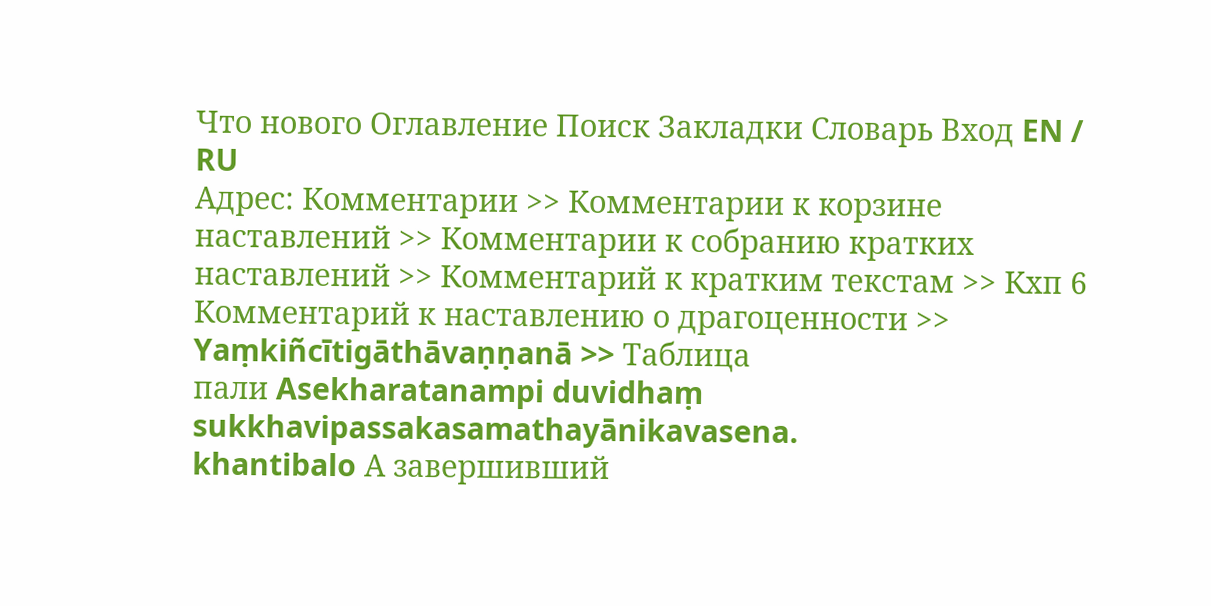Что нового Оглавление Поиск Закладки Словарь Вход EN / RU
Адрес: Комментарии >> Комментарии к корзине наставлений >> Комментарии к собранию кратких наставлений >> Комментарий к кратким текстам >> Кхп 6 Комментарий к наставлению о драгоценности >> Yaṃkiñcītigāthāvaṇṇanā >> Таблица
пали Asekharatanampi duvidhaṃ sukkhavipassakasamathayānikavasena.
khantibalo А завершивший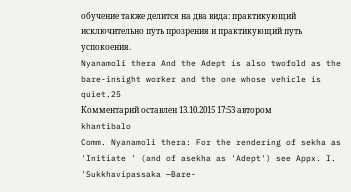обучение также делится на два вида: практикующий исключительно путь прозрения и практикующий путь успокоения.
Nyanamoli thera And the Adept is also twofold as the bare-insight worker and the one whose vehicle is quiet.25
Комментарий оставлен 13.10.2015 17:53 автором khantibalo
Comm. Nyanamoli thera: For the rendering of sekha as 'Initiate ' (and of asekha as 'Adept') see Appx. I. 'Sukkhavipassaka —Bare-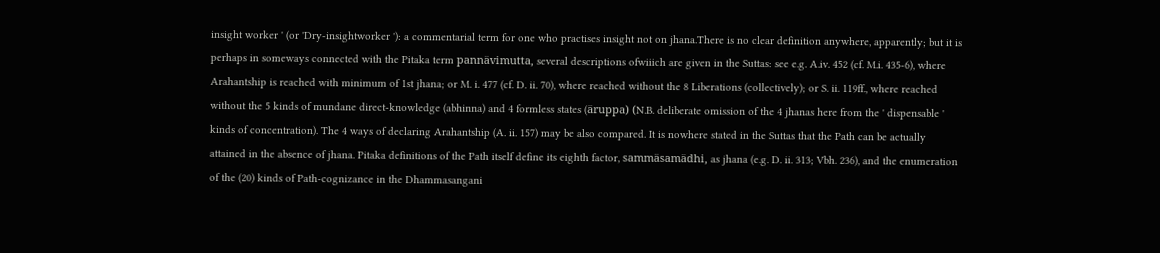insight worker ' (or 'Dry-insightworker '): a commentarial term for one who practises insight not on jhana.There is no clear definition anywhere, apparently; but it is perhaps in someways connected with the Pitaka term pannävimutta, several descriptions ofwiiich are given in the Suttas: see e.g. A.iv. 452 (cf. M.i. 435-6), where Arahantship is reached with minimum of 1st jhana; or M. i. 477 (cf. D. ii. 70), where reached without the 8 Liberations (collectively); or S. ii. 119ff., where reached without the 5 kinds of mundane direct-knowledge (abhinna) and 4 formless states (äruppa) (N.B. deliberate omission of the 4 jhanas here from the ' dispensable ' kinds of concentration). The 4 ways of declaring Arahantship (A. ii. 157) may be also compared. It is nowhere stated in the Suttas that the Path can be actually attained in the absence of jhana. Pitaka definitions of the Path itself define its eighth factor, sammäsamädhi, as jhana (e.g. D. ii. 313; Vbh. 236), and the enumeration of the (20) kinds of Path-cognizance in the Dhammasangani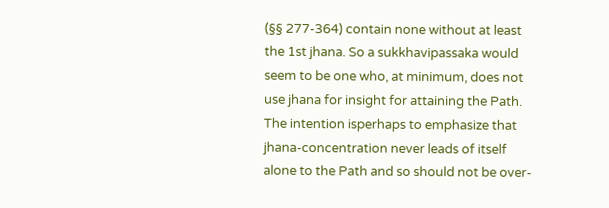(§§ 277-364) contain none without at least the 1st jhana. So a sukkhavipassaka would seem to be one who, at minimum, does not use jhana for insight for attaining the Path. The intention isperhaps to emphasize that jhana-concentration never leads of itself alone to the Path and so should not be over-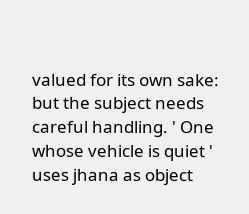valued for its own sake: but the subject needs careful handling. ' One whose vehicle is quiet ' uses jhana as object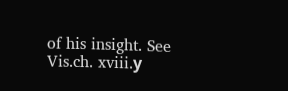of his insight. See Vis.ch. xviii.у